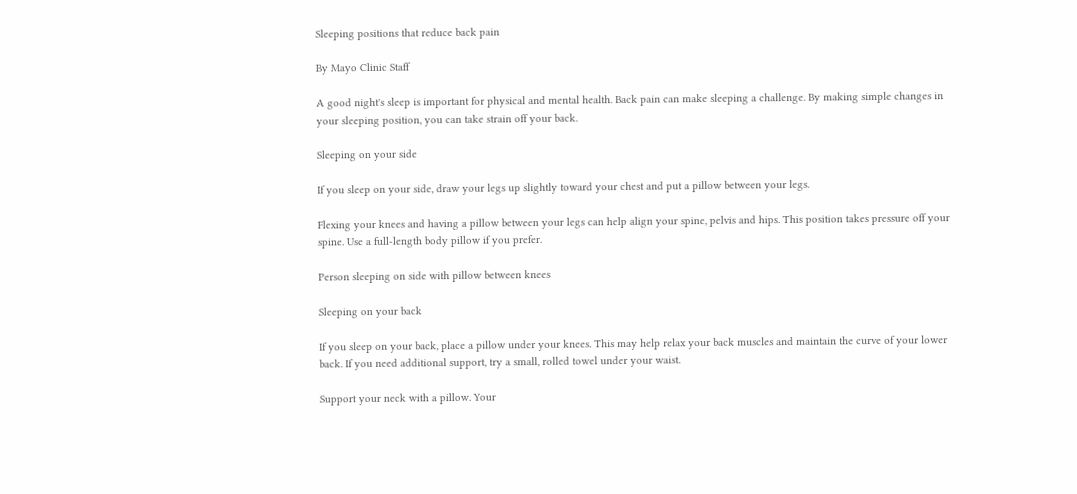Sleeping positions that reduce back pain

By Mayo Clinic Staff

A good night's sleep is important for physical and mental health. Back pain can make sleeping a challenge. By making simple changes in your sleeping position, you can take strain off your back.

Sleeping on your side

If you sleep on your side, draw your legs up slightly toward your chest and put a pillow between your legs.

Flexing your knees and having a pillow between your legs can help align your spine, pelvis and hips. This position takes pressure off your spine. Use a full-length body pillow if you prefer.

Person sleeping on side with pillow between knees

Sleeping on your back

If you sleep on your back, place a pillow under your knees. This may help relax your back muscles and maintain the curve of your lower back. If you need additional support, try a small, rolled towel under your waist.

Support your neck with a pillow. Your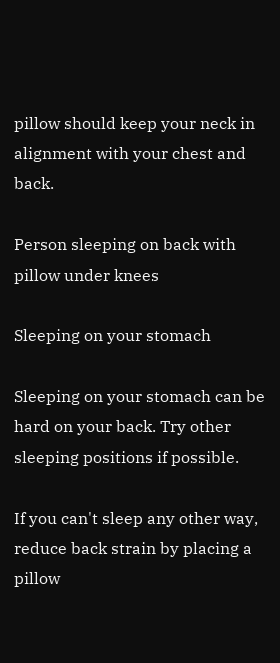pillow should keep your neck in alignment with your chest and back.

Person sleeping on back with pillow under knees

Sleeping on your stomach

Sleeping on your stomach can be hard on your back. Try other sleeping positions if possible.

If you can't sleep any other way, reduce back strain by placing a pillow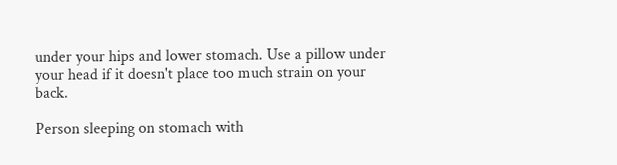under your hips and lower stomach. Use a pillow under your head if it doesn't place too much strain on your back.

Person sleeping on stomach with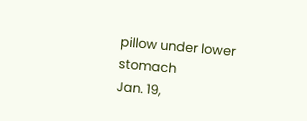pillow under lower stomach
Jan. 19,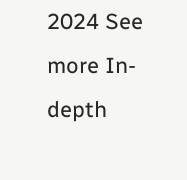2024 See more In-depth